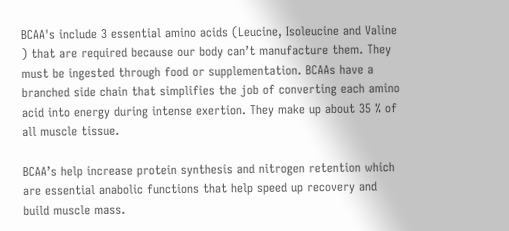BCAA's include 3 essential amino acids (Leucine, Isoleucine and Valine ) that are required because our body can’t manufacture them. They must be ingested through food or supplementation. BCAAs have a branched side chain that simplifies the job of converting each amino acid into energy during intense exertion. They make up about 35 % of all muscle tissue.

BCAA’s help increase protein synthesis and nitrogen retention which are essential anabolic functions that help speed up recovery and build muscle mass.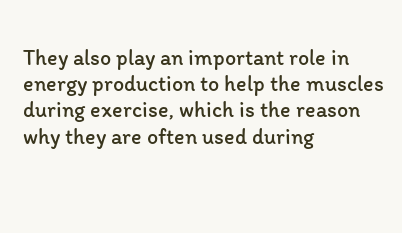They also play an important role in energy production to help the muscles during exercise, which is the reason why they are often used during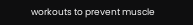workouts to prevent muscle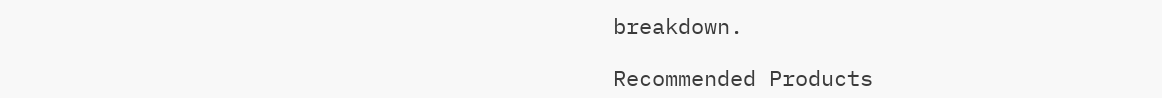breakdown.

Recommended Products